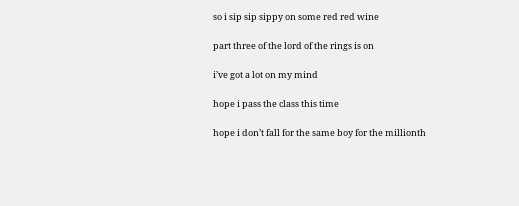so i sip sip sippy on some red red wine

part three of the lord of the rings is on

i’ve got a lot on my mind

hope i pass the class this time

hope i don’t fall for the same boy for the millionth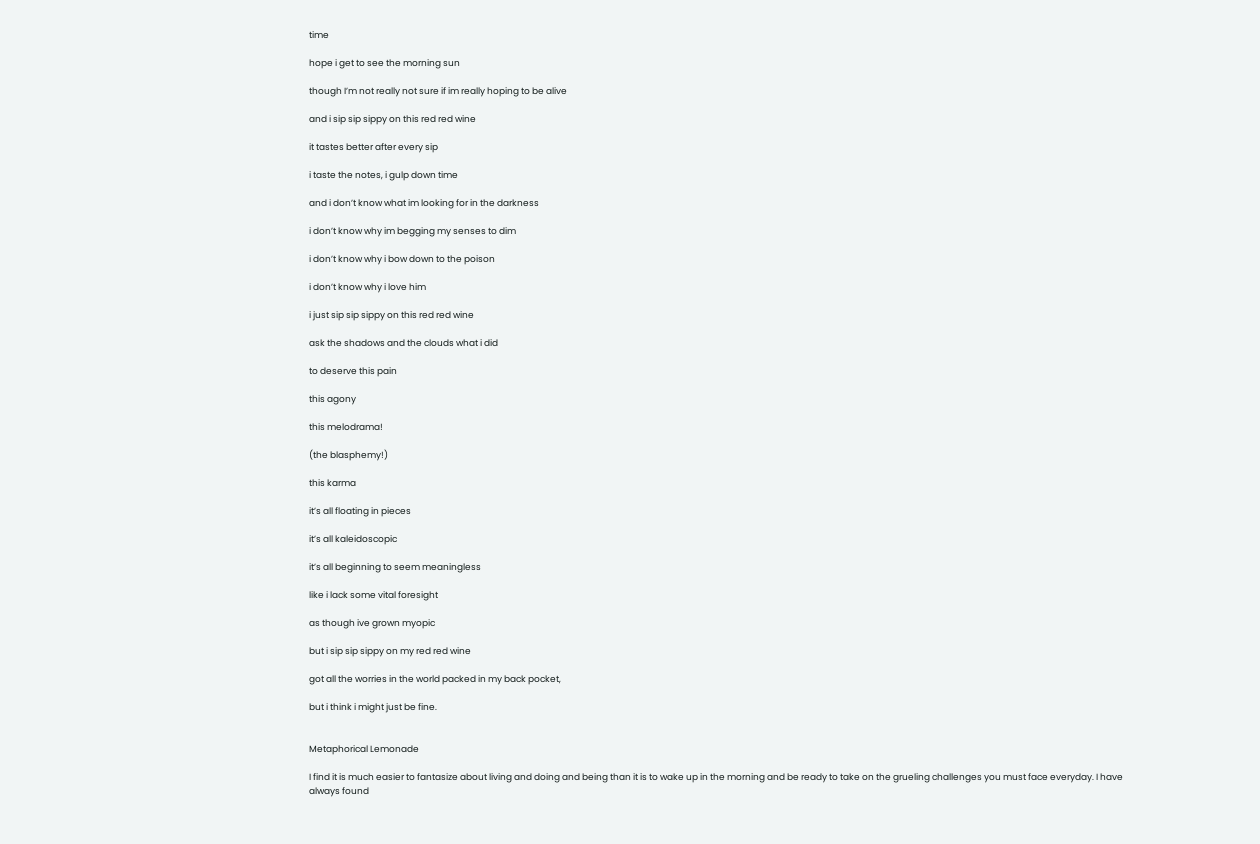time

hope i get to see the morning sun

though I’m not really not sure if im really hoping to be alive

and i sip sip sippy on this red red wine

it tastes better after every sip

i taste the notes, i gulp down time

and i don’t know what im looking for in the darkness

i don’t know why im begging my senses to dim

i don’t know why i bow down to the poison

i don’t know why i love him

i just sip sip sippy on this red red wine

ask the shadows and the clouds what i did

to deserve this pain

this agony

this melodrama!

(the blasphemy!)

this karma

it’s all floating in pieces

it’s all kaleidoscopic

it’s all beginning to seem meaningless

like i lack some vital foresight

as though ive grown myopic

but i sip sip sippy on my red red wine

got all the worries in the world packed in my back pocket,

but i think i might just be fine.


Metaphorical Lemonade

I find it is much easier to fantasize about living and doing and being than it is to wake up in the morning and be ready to take on the grueling challenges you must face everyday. I have always found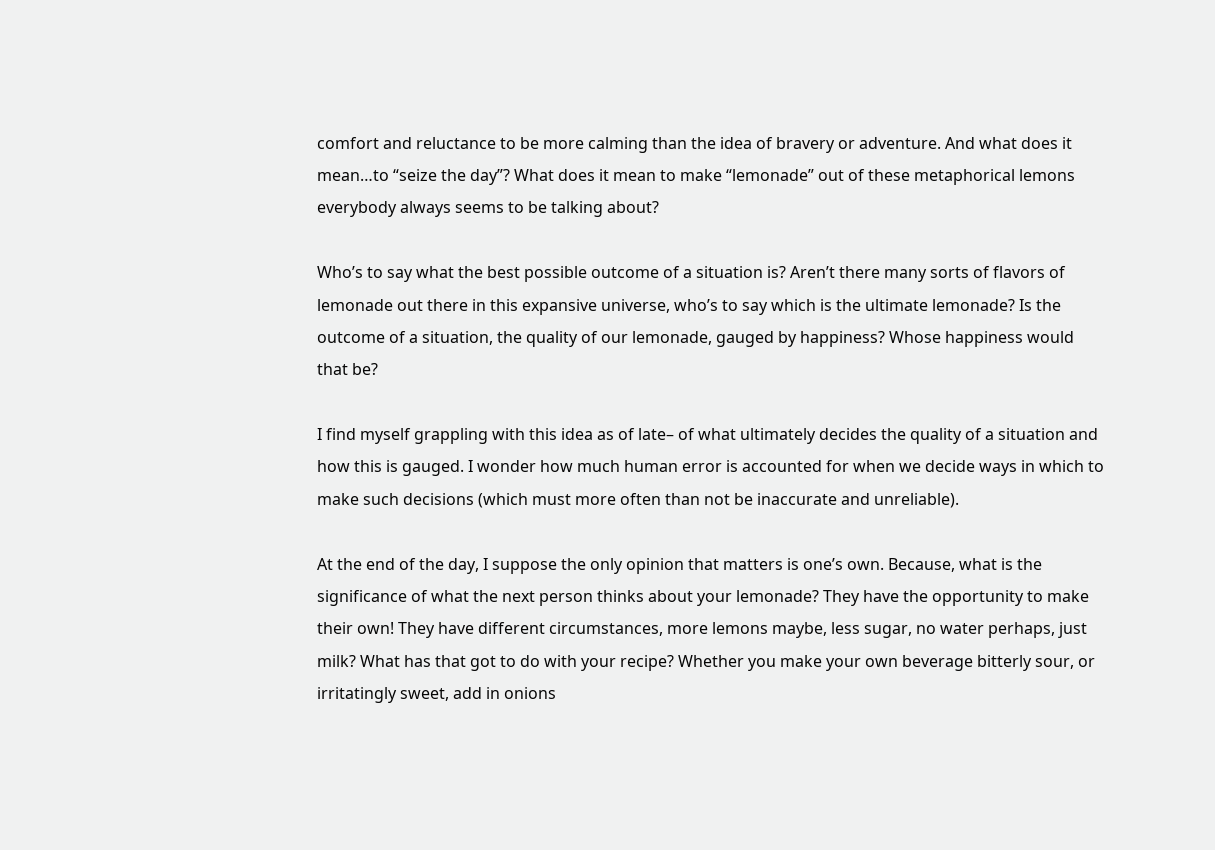comfort and reluctance to be more calming than the idea of bravery or adventure. And what does it mean…to “seize the day”? What does it mean to make “lemonade” out of these metaphorical lemons everybody always seems to be talking about?

Who’s to say what the best possible outcome of a situation is? Aren’t there many sorts of flavors of lemonade out there in this expansive universe, who’s to say which is the ultimate lemonade? Is the outcome of a situation, the quality of our lemonade, gauged by happiness? Whose happiness would that be?

I find myself grappling with this idea as of late– of what ultimately decides the quality of a situation and how this is gauged. I wonder how much human error is accounted for when we decide ways in which to make such decisions (which must more often than not be inaccurate and unreliable).

At the end of the day, I suppose the only opinion that matters is one’s own. Because, what is the significance of what the next person thinks about your lemonade? They have the opportunity to make their own! They have different circumstances, more lemons maybe, less sugar, no water perhaps, just milk? What has that got to do with your recipe? Whether you make your own beverage bitterly sour, or irritatingly sweet, add in onions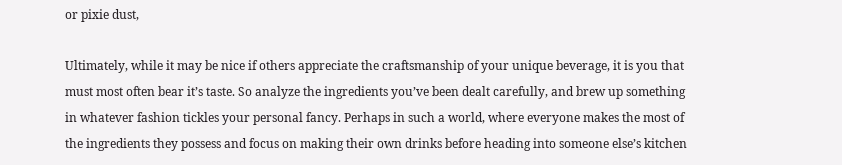or pixie dust,

Ultimately, while it may be nice if others appreciate the craftsmanship of your unique beverage, it is you that must most often bear it’s taste. So analyze the ingredients you’ve been dealt carefully, and brew up something in whatever fashion tickles your personal fancy. Perhaps in such a world, where everyone makes the most of the ingredients they possess and focus on making their own drinks before heading into someone else’s kitchen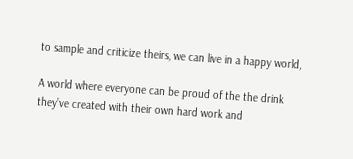to sample and criticize theirs, we can live in a happy world,

A world where everyone can be proud of the the drink they’ve created with their own hard work and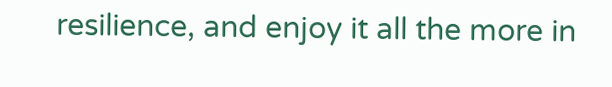resilience, and enjoy it all the more in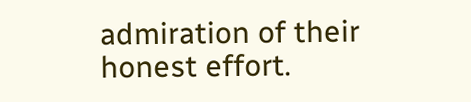admiration of their honest effort.